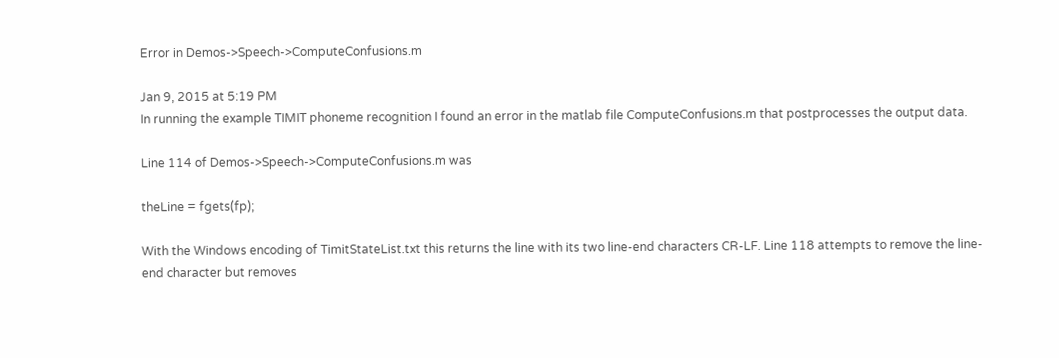Error in Demos->Speech->ComputeConfusions.m

Jan 9, 2015 at 5:19 PM
In running the example TIMIT phoneme recognition I found an error in the matlab file ComputeConfusions.m that postprocesses the output data.

Line 114 of Demos->Speech->ComputeConfusions.m was

theLine = fgets(fp);

With the Windows encoding of TimitStateList.txt this returns the line with its two line-end characters CR-LF. Line 118 attempts to remove the line-end character but removes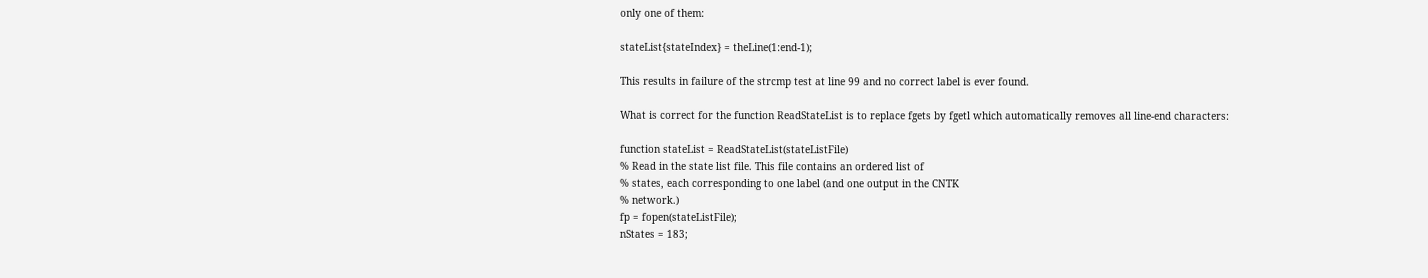only one of them:

stateList{stateIndex} = theLine(1:end-1);

This results in failure of the strcmp test at line 99 and no correct label is ever found.

What is correct for the function ReadStateList is to replace fgets by fgetl which automatically removes all line-end characters:

function stateList = ReadStateList(stateListFile)
% Read in the state list file. This file contains an ordered list of
% states, each corresponding to one label (and one output in the CNTK
% network.)
fp = fopen(stateListFile);
nStates = 183;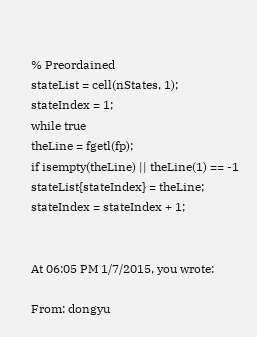% Preordained
stateList = cell(nStates, 1);
stateIndex = 1;
while true
theLine = fgetl(fp);
if isempty(theLine) || theLine(1) == -1
stateList{stateIndex} = theLine;
stateIndex = stateIndex + 1;


At 06:05 PM 1/7/2015, you wrote:

From: dongyu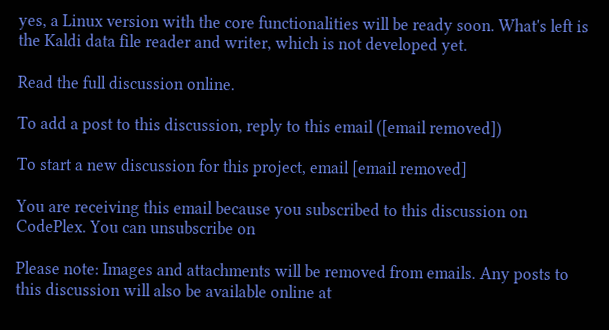yes, a Linux version with the core functionalities will be ready soon. What's left is the Kaldi data file reader and writer, which is not developed yet.

Read the full discussion online.

To add a post to this discussion, reply to this email ([email removed])

To start a new discussion for this project, email [email removed]

You are receiving this email because you subscribed to this discussion on CodePlex. You can unsubscribe on

Please note: Images and attachments will be removed from emails. Any posts to this discussion will also be available online at